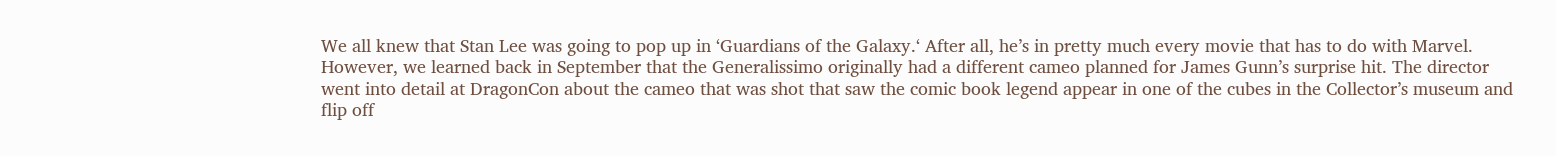We all knew that Stan Lee was going to pop up in ‘Guardians of the Galaxy.‘ After all, he’s in pretty much every movie that has to do with Marvel. However, we learned back in September that the Generalissimo originally had a different cameo planned for James Gunn’s surprise hit. The director went into detail at DragonCon about the cameo that was shot that saw the comic book legend appear in one of the cubes in the Collector’s museum and flip off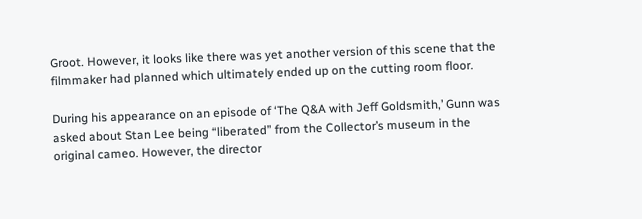Groot. However, it looks like there was yet another version of this scene that the filmmaker had planned which ultimately ended up on the cutting room floor.

During his appearance on an episode of ‘The Q&A with Jeff Goldsmith,’ Gunn was asked about Stan Lee being “liberated” from the Collector’s museum in the original cameo. However, the director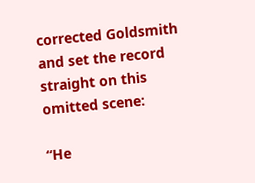corrected Goldsmith and set the record straight on this omitted scene:

“He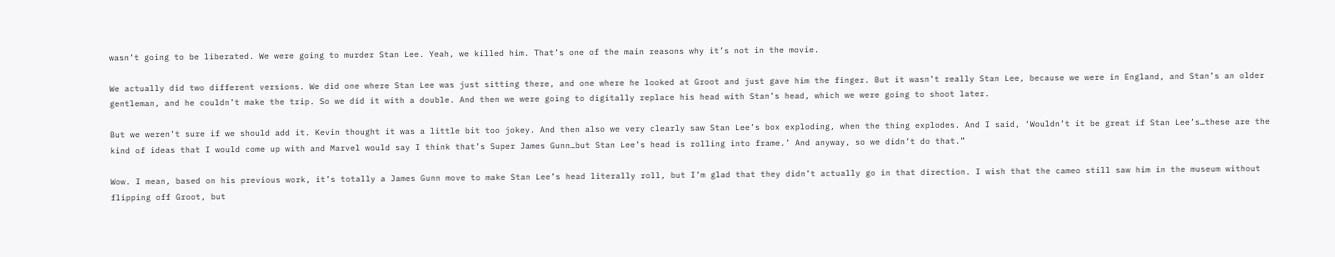wasn’t going to be liberated. We were going to murder Stan Lee. Yeah, we killed him. That’s one of the main reasons why it’s not in the movie.

We actually did two different versions. We did one where Stan Lee was just sitting there, and one where he looked at Groot and just gave him the finger. But it wasn’t really Stan Lee, because we were in England, and Stan’s an older gentleman, and he couldn’t make the trip. So we did it with a double. And then we were going to digitally replace his head with Stan’s head, which we were going to shoot later.

But we weren’t sure if we should add it. Kevin thought it was a little bit too jokey. And then also we very clearly saw Stan Lee’s box exploding, when the thing explodes. And I said, ‘Wouldn’t it be great if Stan Lee’s…these are the kind of ideas that I would come up with and Marvel would say I think that’s Super James Gunn…but Stan Lee’s head is rolling into frame.’ And anyway, so we didn’t do that.”

Wow. I mean, based on his previous work, it’s totally a James Gunn move to make Stan Lee’s head literally roll, but I’m glad that they didn’t actually go in that direction. I wish that the cameo still saw him in the museum without flipping off Groot, but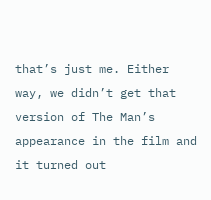that’s just me. Either way, we didn’t get that version of The Man’s appearance in the film and it turned out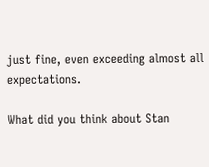just fine, even exceeding almost all expectations.

What did you think about Stan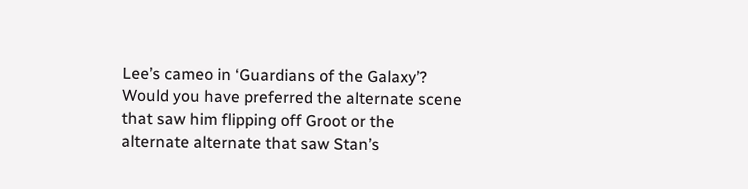Lee’s cameo in ‘Guardians of the Galaxy’? Would you have preferred the alternate scene that saw him flipping off Groot or the alternate alternate that saw Stan’s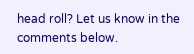head roll? Let us know in the comments below.